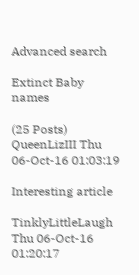Advanced search

Extinct Baby names

(25 Posts)
QueenLizIII Thu 06-Oct-16 01:03:19

Interesting article

TinklyLittleLaugh Thu 06-Oct-16 01:20:17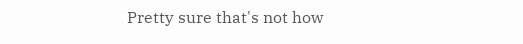Pretty sure that's not how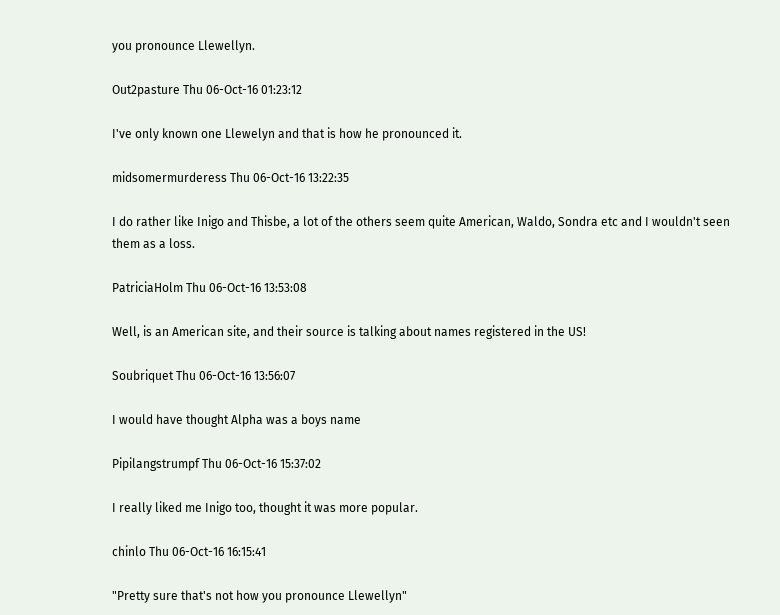you pronounce Llewellyn.

Out2pasture Thu 06-Oct-16 01:23:12

I've only known one Llewelyn and that is how he pronounced it.

midsomermurderess Thu 06-Oct-16 13:22:35

I do rather like Inigo and Thisbe, a lot of the others seem quite American, Waldo, Sondra etc and I wouldn't seen them as a loss.

PatriciaHolm Thu 06-Oct-16 13:53:08

Well, is an American site, and their source is talking about names registered in the US!

Soubriquet Thu 06-Oct-16 13:56:07

I would have thought Alpha was a boys name

Pipilangstrumpf Thu 06-Oct-16 15:37:02

I really liked me Inigo too, thought it was more popular.

chinlo Thu 06-Oct-16 16:15:41

"Pretty sure that's not how you pronounce Llewellyn"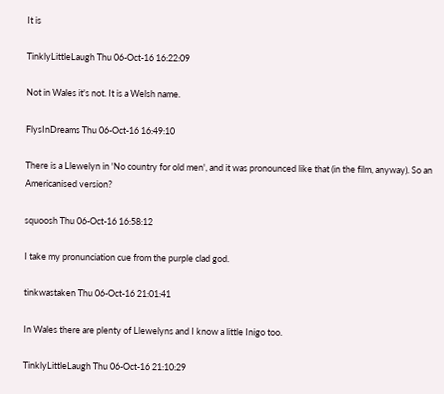It is

TinklyLittleLaugh Thu 06-Oct-16 16:22:09

Not in Wales it's not. It is a Welsh name.

FlysInDreams Thu 06-Oct-16 16:49:10

There is a Llewelyn in 'No country for old men', and it was pronounced like that (in the film, anyway). So an Americanised version?

squoosh Thu 06-Oct-16 16:58:12

I take my pronunciation cue from the purple clad god.

tinkwastaken Thu 06-Oct-16 21:01:41

In Wales there are plenty of Llewelyns and I know a little Inigo too.

TinklyLittleLaugh Thu 06-Oct-16 21:10:29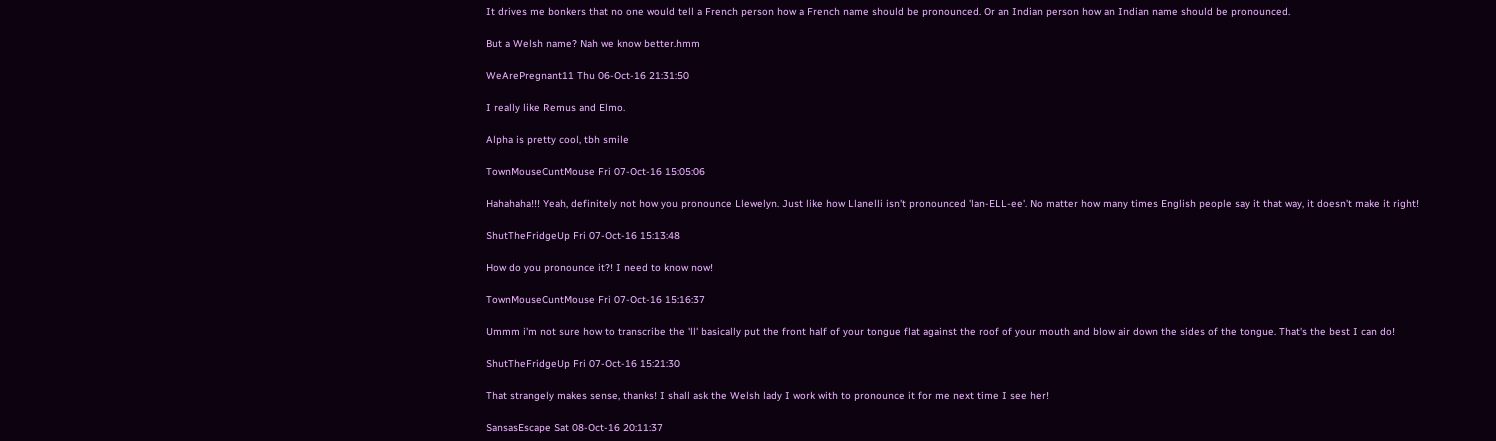It drives me bonkers that no one would tell a French person how a French name should be pronounced. Or an Indian person how an Indian name should be pronounced.

But a Welsh name? Nah we know better.hmm

WeArePregnant11 Thu 06-Oct-16 21:31:50

I really like Remus and Elmo.

Alpha is pretty cool, tbh smile

TownMouseCuntMouse Fri 07-Oct-16 15:05:06

Hahahaha!!! Yeah, definitely not how you pronounce Llewelyn. Just like how Llanelli isn't pronounced 'lan-ELL-ee'. No matter how many times English people say it that way, it doesn't make it right!

ShutTheFridgeUp Fri 07-Oct-16 15:13:48

How do you pronounce it?! I need to know now!

TownMouseCuntMouse Fri 07-Oct-16 15:16:37

Ummm i'm not sure how to transcribe the 'll' basically put the front half of your tongue flat against the roof of your mouth and blow air down the sides of the tongue. That's the best I can do!

ShutTheFridgeUp Fri 07-Oct-16 15:21:30

That strangely makes sense, thanks! I shall ask the Welsh lady I work with to pronounce it for me next time I see her!

SansasEscape Sat 08-Oct-16 20:11:37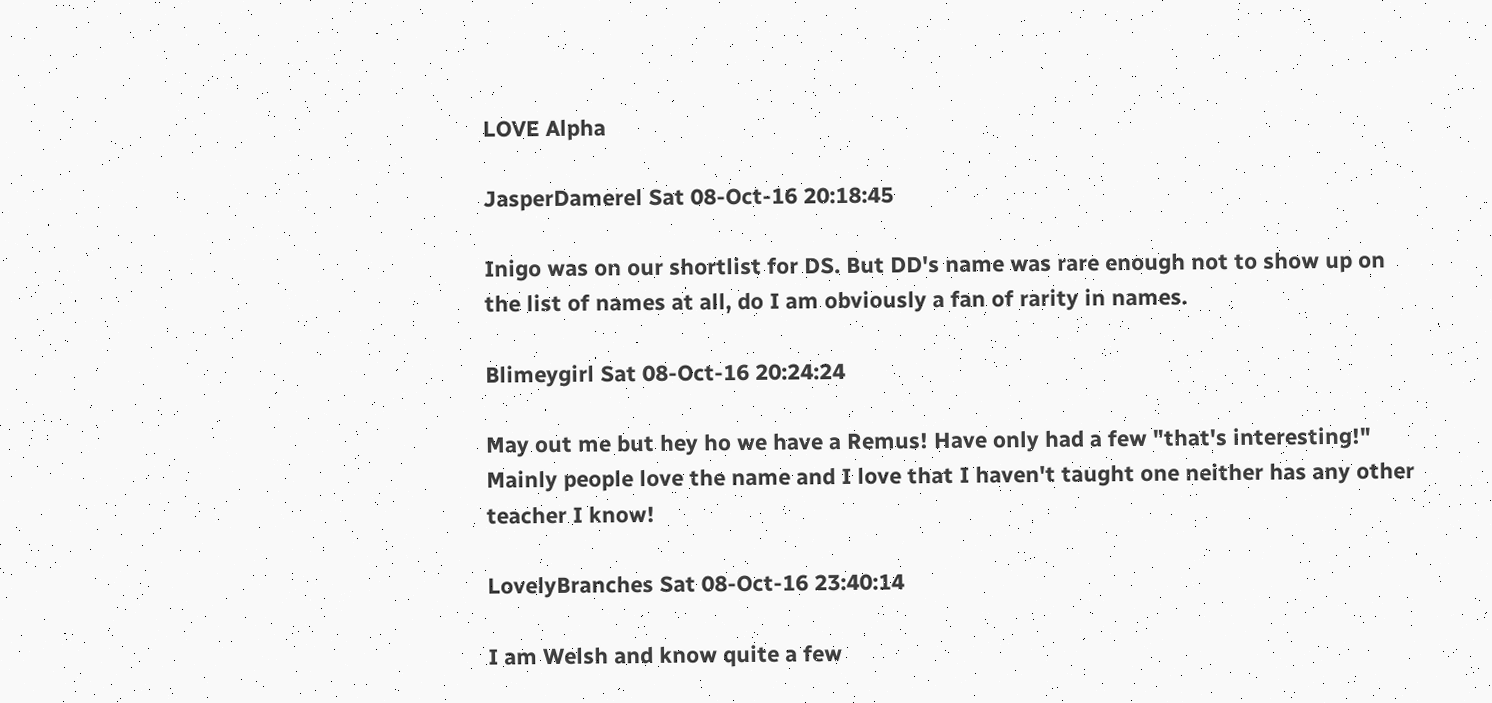LOVE Alpha

JasperDamerel Sat 08-Oct-16 20:18:45

Inigo was on our shortlist for DS. But DD's name was rare enough not to show up on the list of names at all, do I am obviously a fan of rarity in names.

Blimeygirl Sat 08-Oct-16 20:24:24

May out me but hey ho we have a Remus! Have only had a few "that's interesting!" Mainly people love the name and I love that I haven't taught one neither has any other teacher I know!

LovelyBranches Sat 08-Oct-16 23:40:14

I am Welsh and know quite a few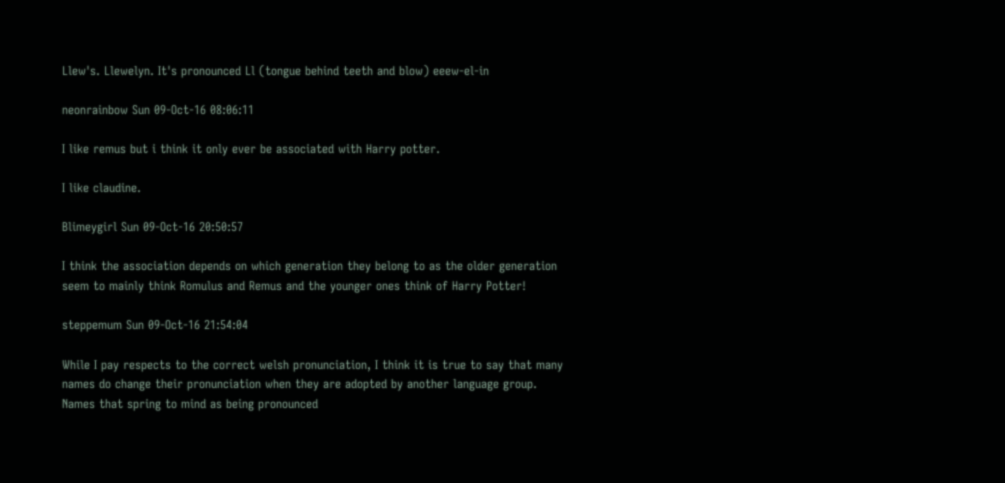Llew's. Llewelyn. It's pronounced Ll (tongue behind teeth and blow) eeew-el-in

neonrainbow Sun 09-Oct-16 08:06:11

I like remus but i think it only ever be associated with Harry potter.

I like claudine.

Blimeygirl Sun 09-Oct-16 20:50:57

I think the association depends on which generation they belong to as the older generation seem to mainly think Romulus and Remus and the younger ones think of Harry Potter!

steppemum Sun 09-Oct-16 21:54:04

While I pay respects to the correct welsh pronunciation, I think it is true to say that many names do change their pronunciation when they are adopted by another language group. Names that spring to mind as being pronounced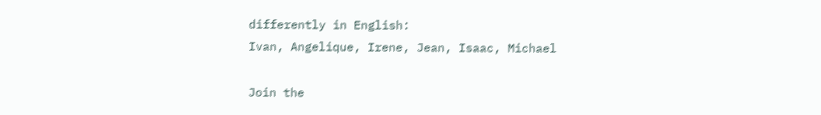differently in English:
Ivan, Angelique, Irene, Jean, Isaac, Michael

Join the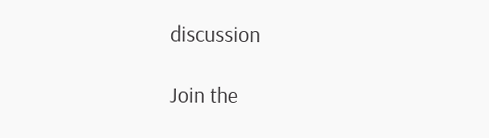discussion

Join the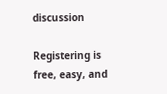discussion

Registering is free, easy, and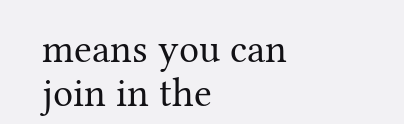means you can join in the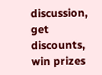discussion, get discounts, win prizes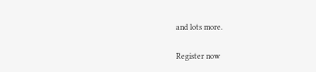and lots more.

Register now